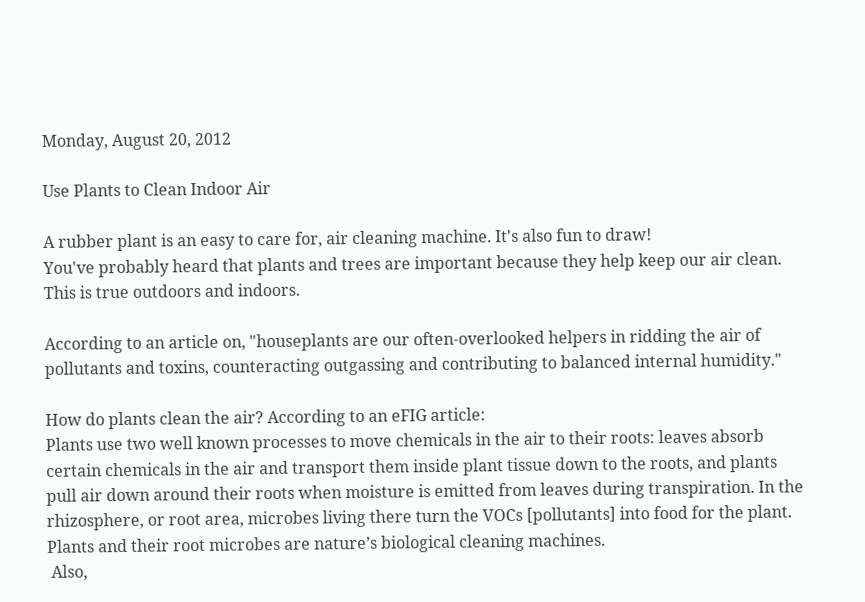Monday, August 20, 2012

Use Plants to Clean Indoor Air

A rubber plant is an easy to care for, air cleaning machine. It's also fun to draw!
You've probably heard that plants and trees are important because they help keep our air clean. This is true outdoors and indoors.

According to an article on, "houseplants are our often-overlooked helpers in ridding the air of pollutants and toxins, counteracting outgassing and contributing to balanced internal humidity."

How do plants clean the air? According to an eFIG article:
Plants use two well known processes to move chemicals in the air to their roots: leaves absorb certain chemicals in the air and transport them inside plant tissue down to the roots, and plants pull air down around their roots when moisture is emitted from leaves during transpiration. In the rhizosphere, or root area, microbes living there turn the VOCs [pollutants] into food for the plant. Plants and their root microbes are nature’s biological cleaning machines.
 Also,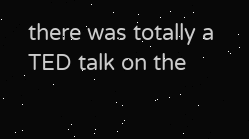there was totally a TED talk on the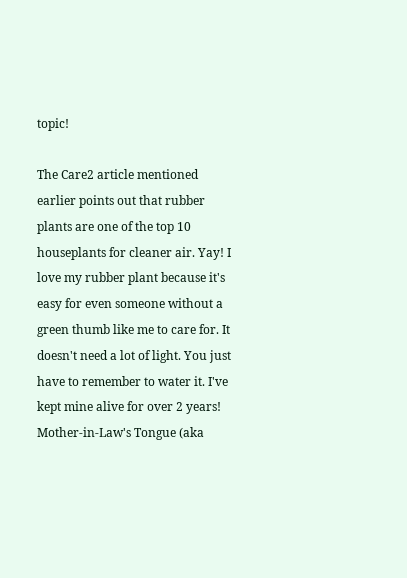topic!

The Care2 article mentioned earlier points out that rubber plants are one of the top 10 houseplants for cleaner air. Yay! I love my rubber plant because it's easy for even someone without a green thumb like me to care for. It doesn't need a lot of light. You just have to remember to water it. I've kept mine alive for over 2 years! Mother-in-Law's Tongue (aka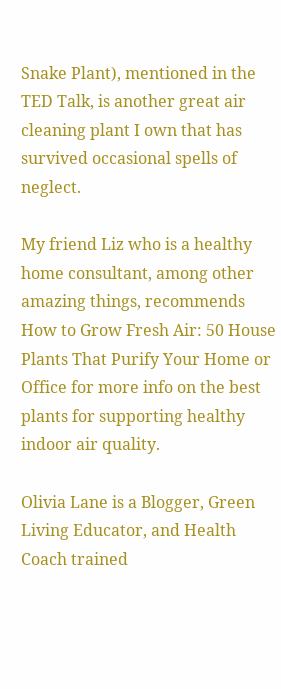Snake Plant), mentioned in the TED Talk, is another great air cleaning plant I own that has survived occasional spells of neglect.

My friend Liz who is a healthy home consultant, among other amazing things, recommends How to Grow Fresh Air: 50 House Plants That Purify Your Home or Office for more info on the best plants for supporting healthy indoor air quality.

Olivia Lane is a Blogger, Green Living Educator, and Health Coach trained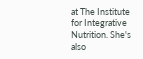at The Institute for Integrative Nutrition. She's also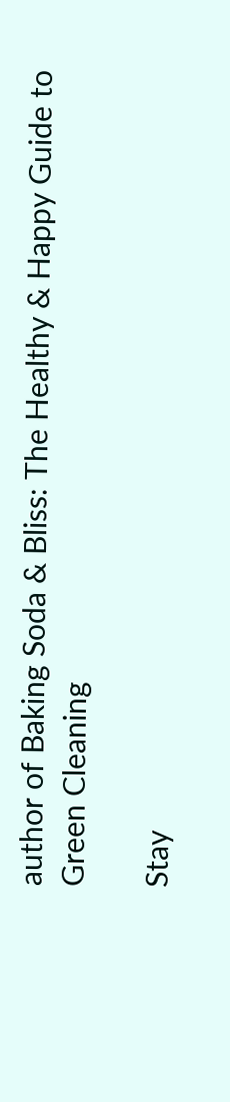author of Baking Soda & Bliss: The Healthy & Happy Guide to Green Cleaning

Stay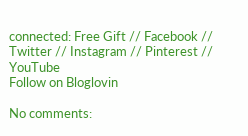connected: Free Gift // Facebook // Twitter // Instagram // Pinterest // YouTube
Follow on Bloglovin

No comments: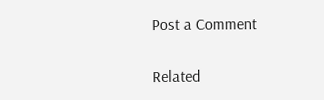Post a Comment


Related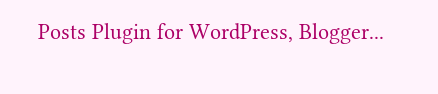Posts Plugin for WordPress, Blogger...